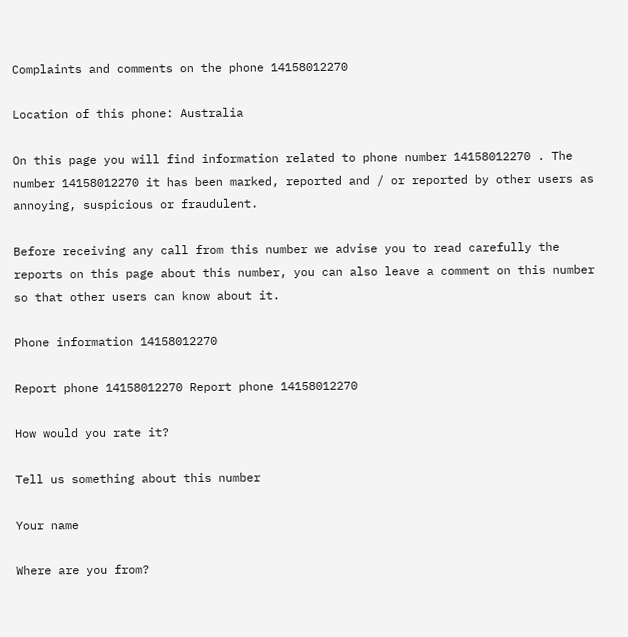Complaints and comments on the phone 14158012270

Location of this phone: Australia

On this page you will find information related to phone number 14158012270 . The number 14158012270 it has been marked, reported and / or reported by other users as annoying, suspicious or fraudulent.

Before receiving any call from this number we advise you to read carefully the reports on this page about this number, you can also leave a comment on this number so that other users can know about it.

Phone information 14158012270

Report phone 14158012270 Report phone 14158012270

How would you rate it?

Tell us something about this number

Your name

Where are you from?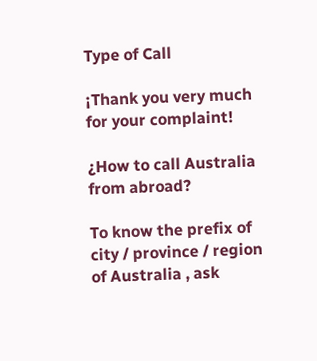Type of Call

¡Thank you very much for your complaint!

¿How to call Australia from abroad?

To know the prefix of city / province / region of Australia , ask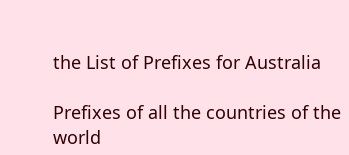the List of Prefixes for Australia

Prefixes of all the countries of the world